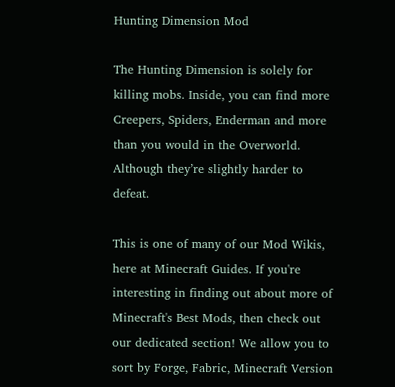Hunting Dimension Mod

The Hunting Dimension is solely for killing mobs. Inside, you can find more Creepers, Spiders, Enderman and more than you would in the Overworld. Although they’re slightly harder to defeat.

This is one of many of our Mod Wikis, here at Minecraft Guides. If you're interesting in finding out about more of Minecraft's Best Mods, then check out our dedicated section! We allow you to sort by Forge, Fabric, Minecraft Version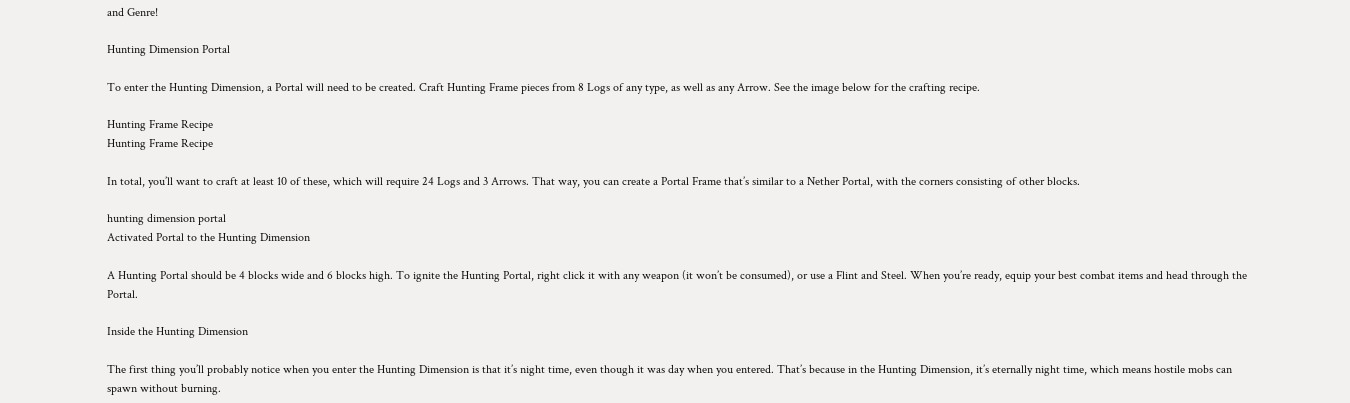and Genre!

Hunting Dimension Portal

To enter the Hunting Dimension, a Portal will need to be created. Craft Hunting Frame pieces from 8 Logs of any type, as well as any Arrow. See the image below for the crafting recipe.

Hunting Frame Recipe
Hunting Frame Recipe

In total, you’ll want to craft at least 10 of these, which will require 24 Logs and 3 Arrows. That way, you can create a Portal Frame that’s similar to a Nether Portal, with the corners consisting of other blocks.

hunting dimension portal
Activated Portal to the Hunting Dimension

A Hunting Portal should be 4 blocks wide and 6 blocks high. To ignite the Hunting Portal, right click it with any weapon (it won’t be consumed), or use a Flint and Steel. When you’re ready, equip your best combat items and head through the Portal.

Inside the Hunting Dimension

The first thing you’ll probably notice when you enter the Hunting Dimension is that it’s night time, even though it was day when you entered. That’s because in the Hunting Dimension, it’s eternally night time, which means hostile mobs can spawn without burning.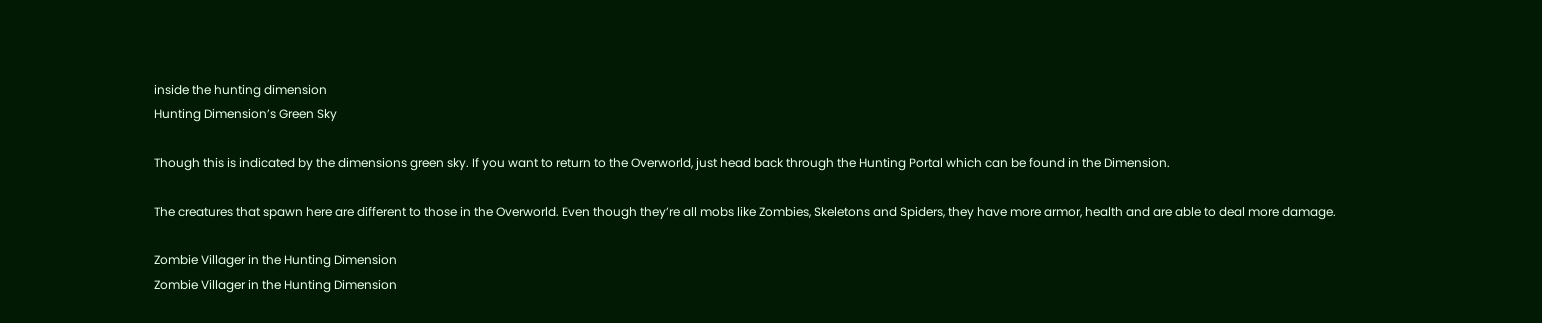inside the hunting dimension
Hunting Dimension’s Green Sky

Though this is indicated by the dimensions green sky. If you want to return to the Overworld, just head back through the Hunting Portal which can be found in the Dimension.

The creatures that spawn here are different to those in the Overworld. Even though they’re all mobs like Zombies, Skeletons and Spiders, they have more armor, health and are able to deal more damage.

Zombie Villager in the Hunting Dimension
Zombie Villager in the Hunting Dimension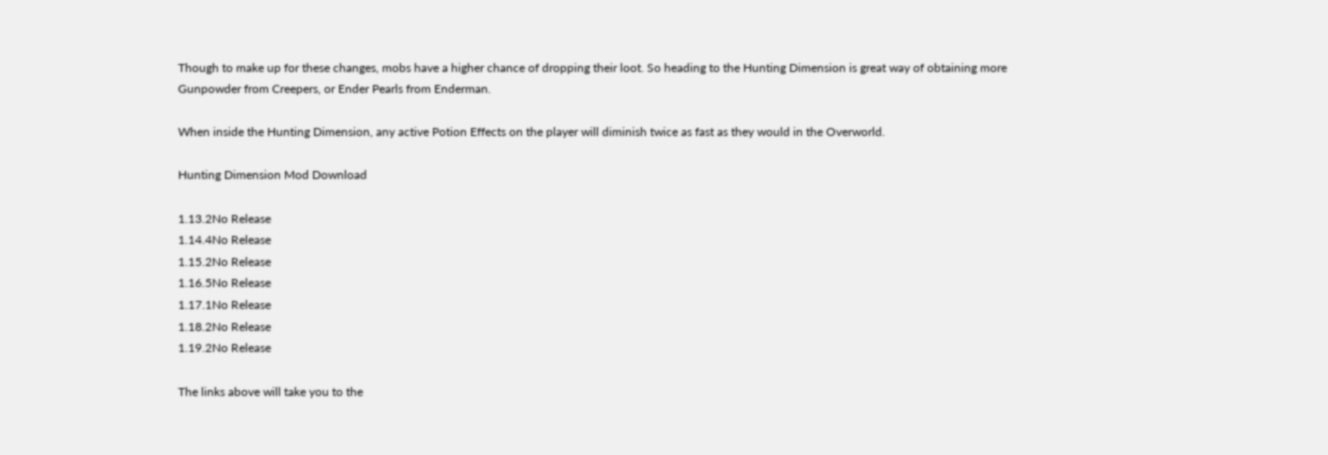Though to make up for these changes, mobs have a higher chance of dropping their loot. So heading to the Hunting Dimension is great way of obtaining more Gunpowder from Creepers, or Ender Pearls from Enderman.

When inside the Hunting Dimension, any active Potion Effects on the player will diminish twice as fast as they would in the Overworld.

Hunting Dimension Mod Download

1.13.2No Release
1.14.4No Release
1.15.2No Release
1.16.5No Release
1.17.1No Release
1.18.2No Release
1.19.2No Release

The links above will take you to the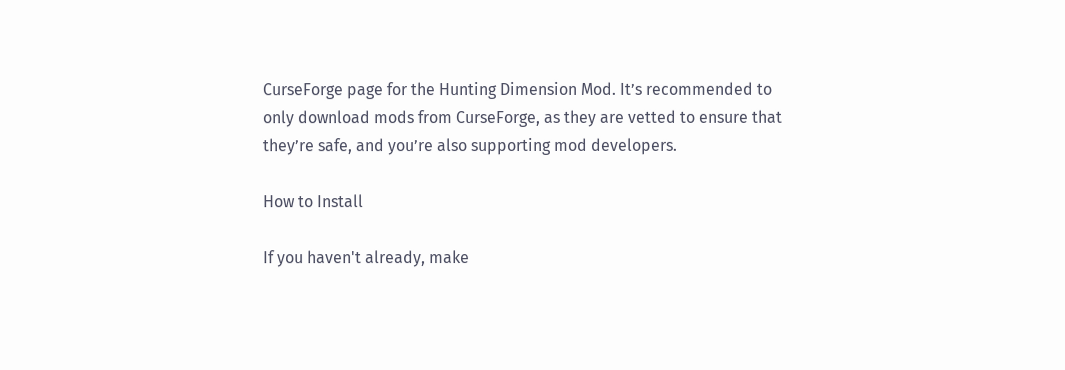CurseForge page for the Hunting Dimension Mod. It’s recommended to only download mods from CurseForge, as they are vetted to ensure that they’re safe, and you’re also supporting mod developers.

How to Install

If you haven't already, make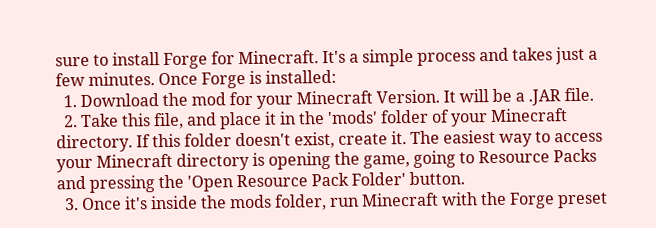sure to install Forge for Minecraft. It's a simple process and takes just a few minutes. Once Forge is installed:
  1. Download the mod for your Minecraft Version. It will be a .JAR file.
  2. Take this file, and place it in the 'mods' folder of your Minecraft directory. If this folder doesn't exist, create it. The easiest way to access your Minecraft directory is opening the game, going to Resource Packs and pressing the 'Open Resource Pack Folder' button.
  3. Once it's inside the mods folder, run Minecraft with the Forge preset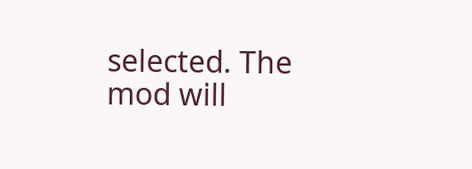selected. The mod will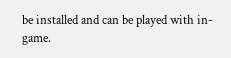be installed and can be played with in-game.